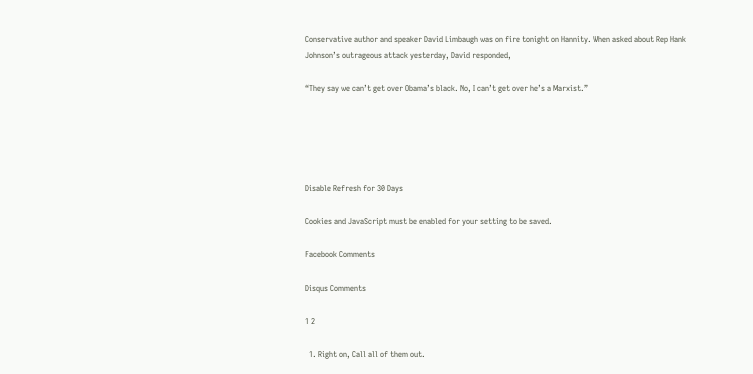Conservative author and speaker David Limbaugh was on fire tonight on Hannity. When asked about Rep Hank Johnson’s outrageous attack yesterday, David responded,

“They say we can’t get over Obama’s black. No, I can’t get over he’s a Marxist.”





Disable Refresh for 30 Days

Cookies and JavaScript must be enabled for your setting to be saved.

Facebook Comments

Disqus Comments

1 2

  1. Right on, Call all of them out.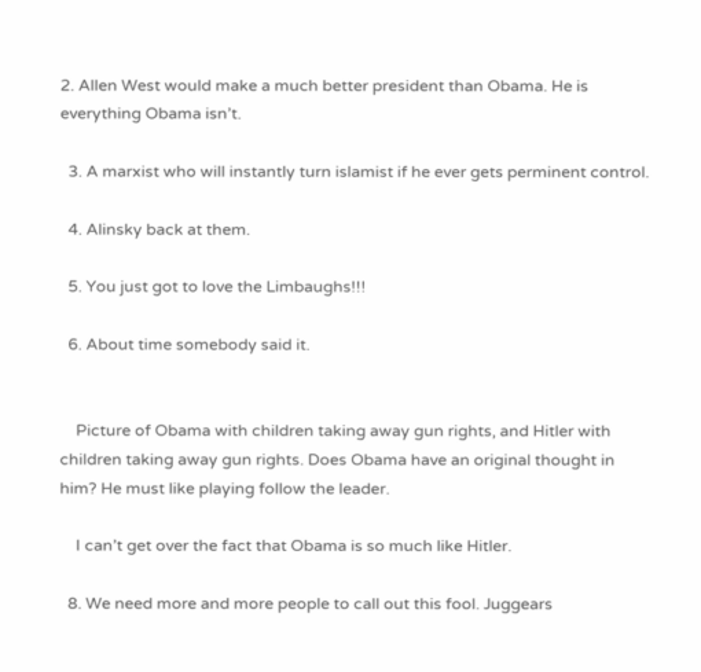2. Allen West would make a much better president than Obama. He is everything Obama isn’t.

  3. A marxist who will instantly turn islamist if he ever gets perminent control.

  4. Alinsky back at them.

  5. You just got to love the Limbaughs!!!

  6. About time somebody said it.


    Picture of Obama with children taking away gun rights, and Hitler with children taking away gun rights. Does Obama have an original thought in him? He must like playing follow the leader.

    I can’t get over the fact that Obama is so much like Hitler.

  8. We need more and more people to call out this fool. Juggears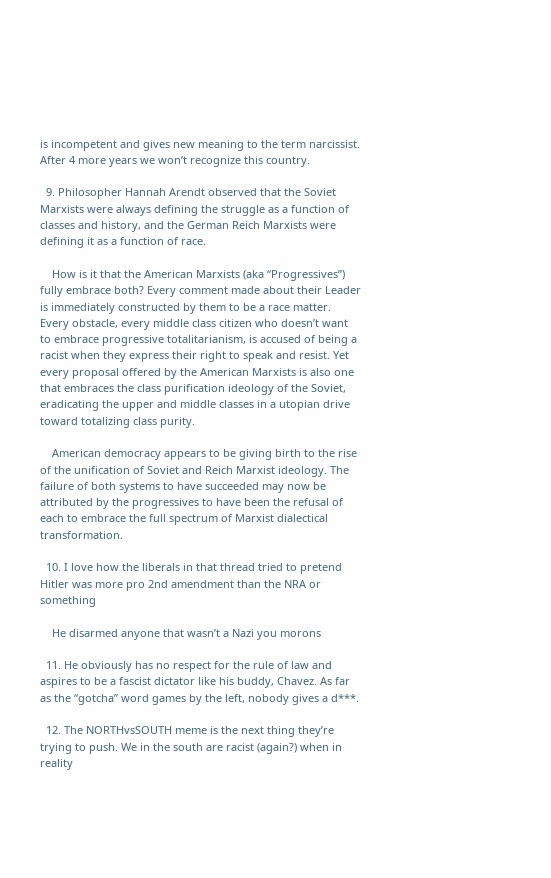is incompetent and gives new meaning to the term narcissist. After 4 more years we won’t recognize this country.

  9. Philosopher Hannah Arendt observed that the Soviet Marxists were always defining the struggle as a function of classes and history, and the German Reich Marxists were defining it as a function of race.

    How is it that the American Marxists (aka “Progressives”) fully embrace both? Every comment made about their Leader is immediately constructed by them to be a race matter. Every obstacle, every middle class citizen who doesn’t want to embrace progressive totalitarianism, is accused of being a racist when they express their right to speak and resist. Yet every proposal offered by the American Marxists is also one that embraces the class purification ideology of the Soviet, eradicating the upper and middle classes in a utopian drive toward totalizing class purity.

    American democracy appears to be giving birth to the rise of the unification of Soviet and Reich Marxist ideology. The failure of both systems to have succeeded may now be attributed by the progressives to have been the refusal of each to embrace the full spectrum of Marxist dialectical transformation.

  10. I love how the liberals in that thread tried to pretend Hitler was more pro 2nd amendment than the NRA or something

    He disarmed anyone that wasn’t a Nazi you morons

  11. He obviously has no respect for the rule of law and aspires to be a fascist dictator like his buddy, Chavez. As far as the “gotcha” word games by the left, nobody gives a d***.

  12. The NORTHvsSOUTH meme is the next thing they’re trying to push. We in the south are racist (again?) when in reality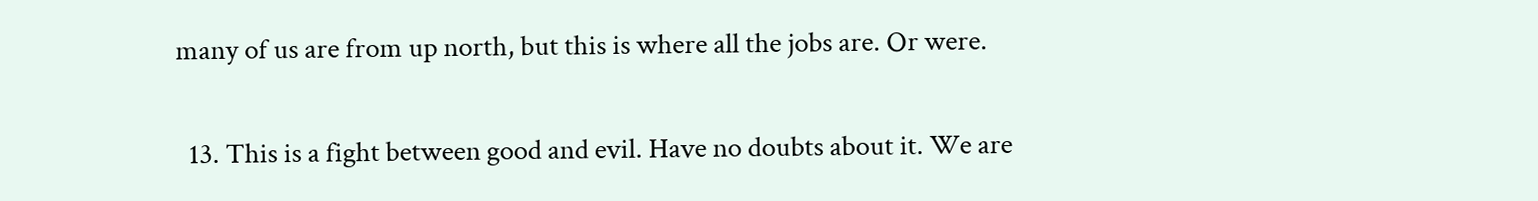many of us are from up north, but this is where all the jobs are. Or were.

  13. This is a fight between good and evil. Have no doubts about it. We are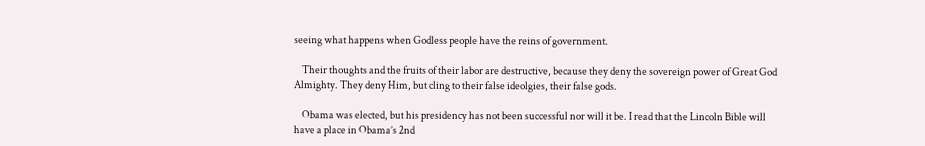seeing what happens when Godless people have the reins of government.

    Their thoughts and the fruits of their labor are destructive, because they deny the sovereign power of Great God Almighty. They deny Him, but cling to their false ideolgies, their false gods.

    Obama was elected, but his presidency has not been successful nor will it be. I read that the Lincoln Bible will have a place in Obama’s 2nd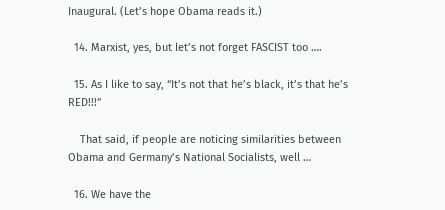Inaugural. (Let’s hope Obama reads it.)

  14. Marxist, yes, but let’s not forget FASCIST too ….

  15. As I like to say, “It’s not that he’s black, it’s that he’s RED!!!”

    That said, if people are noticing similarities between Obama and Germany’s National Socialists, well …

  16. We have the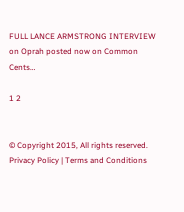FULL LANCE ARMSTRONG INTERVIEW on Oprah posted now on Common Cents…

1 2


© Copyright 2015, All rights reserved.
Privacy Policy | Terms and Conditions